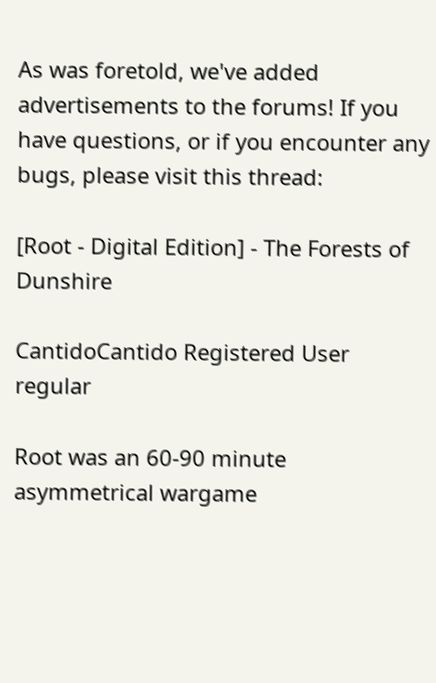As was foretold, we've added advertisements to the forums! If you have questions, or if you encounter any bugs, please visit this thread:

[Root - Digital Edition] - The Forests of Dunshire

CantidoCantido Registered User regular

Root was an 60-90 minute asymmetrical wargame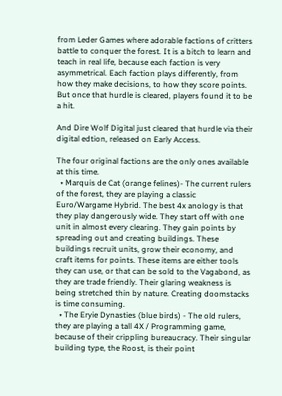from Leder Games where adorable factions of critters battle to conquer the forest. It is a bitch to learn and teach in real life, because each faction is very asymmetrical. Each faction plays differently, from how they make decisions, to how they score points. But once that hurdle is cleared, players found it to be a hit.

And Dire Wolf Digital just cleared that hurdle via their digital edtion, released on Early Access.

The four original factions are the only ones available at this time.
  • Marquis de Cat (orange felines)- The current rulers of the forest, they are playing a classic Euro/Wargame Hybrid. The best 4x anology is that they play dangerously wide. They start off with one unit in almost every clearing. They gain points by spreading out and creating buildings. These buildings recruit units, grow their economy, and craft items for points. These items are either tools they can use, or that can be sold to the Vagabond, as they are trade friendly. Their glaring weakness is being stretched thin by nature. Creating doomstacks is time consuming.
  • The Eryie Dynasties (blue birds) - The old rulers, they are playing a tall 4X / Programming game, because of their crippling bureaucracy. Their singular building type, the Roost, is their point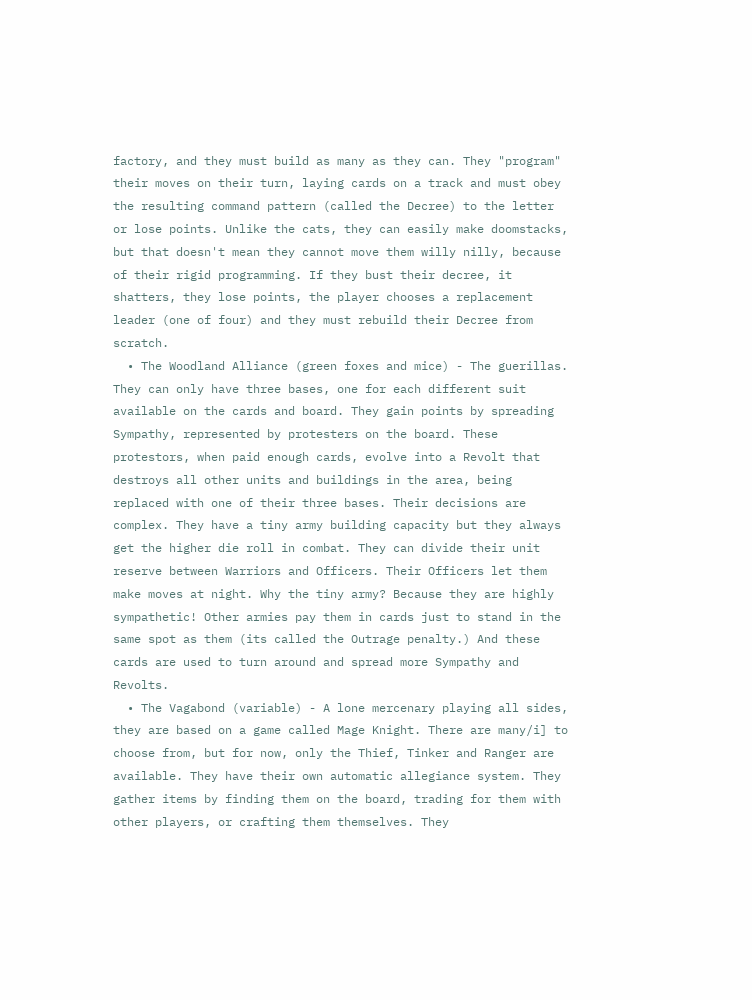factory, and they must build as many as they can. They "program" their moves on their turn, laying cards on a track and must obey the resulting command pattern (called the Decree) to the letter or lose points. Unlike the cats, they can easily make doomstacks, but that doesn't mean they cannot move them willy nilly, because of their rigid programming. If they bust their decree, it shatters, they lose points, the player chooses a replacement leader (one of four) and they must rebuild their Decree from scratch.
  • The Woodland Alliance (green foxes and mice) - The guerillas. They can only have three bases, one for each different suit available on the cards and board. They gain points by spreading Sympathy, represented by protesters on the board. These protestors, when paid enough cards, evolve into a Revolt that destroys all other units and buildings in the area, being replaced with one of their three bases. Their decisions are complex. They have a tiny army building capacity but they always get the higher die roll in combat. They can divide their unit reserve between Warriors and Officers. Their Officers let them make moves at night. Why the tiny army? Because they are highly sympathetic! Other armies pay them in cards just to stand in the same spot as them (its called the Outrage penalty.) And these cards are used to turn around and spread more Sympathy and Revolts.
  • The Vagabond (variable) - A lone mercenary playing all sides, they are based on a game called Mage Knight. There are many/i] to choose from, but for now, only the Thief, Tinker and Ranger are available. They have their own automatic allegiance system. They gather items by finding them on the board, trading for them with other players, or crafting them themselves. They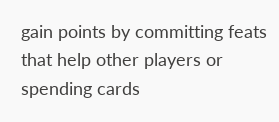gain points by committing feats that help other players or spending cards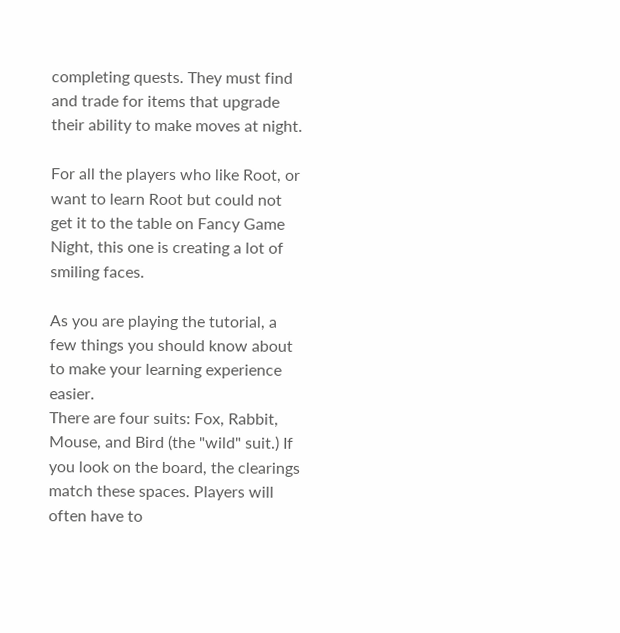completing quests. They must find and trade for items that upgrade their ability to make moves at night.

For all the players who like Root, or want to learn Root but could not get it to the table on Fancy Game Night, this one is creating a lot of smiling faces.

As you are playing the tutorial, a few things you should know about to make your learning experience easier.
There are four suits: Fox, Rabbit, Mouse, and Bird (the "wild" suit.) If you look on the board, the clearings match these spaces. Players will often have to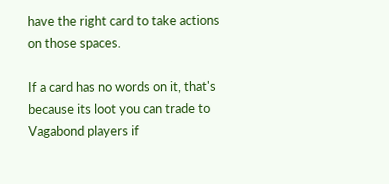have the right card to take actions on those spaces.

If a card has no words on it, that's because its loot you can trade to Vagabond players if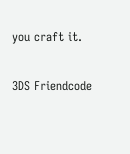you craft it.

3DS Friendcode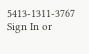5413-1311-3767
Sign In or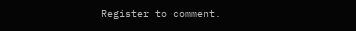Register to comment.